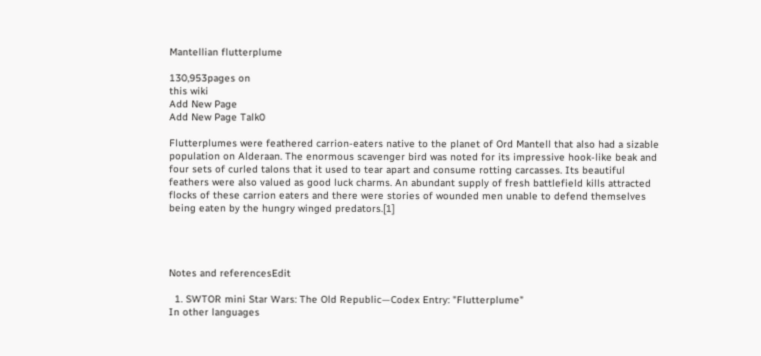Mantellian flutterplume

130,953pages on
this wiki
Add New Page
Add New Page Talk0

Flutterplumes were feathered carrion-eaters native to the planet of Ord Mantell that also had a sizable population on Alderaan. The enormous scavenger bird was noted for its impressive hook-like beak and four sets of curled talons that it used to tear apart and consume rotting carcasses. Its beautiful feathers were also valued as good luck charms. An abundant supply of fresh battlefield kills attracted flocks of these carrion eaters and there were stories of wounded men unable to defend themselves being eaten by the hungry winged predators.[1]




Notes and referencesEdit

  1. SWTOR mini Star Wars: The Old Republic—Codex Entry: "Flutterplume"
In other languages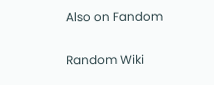Also on Fandom

Random Wiki